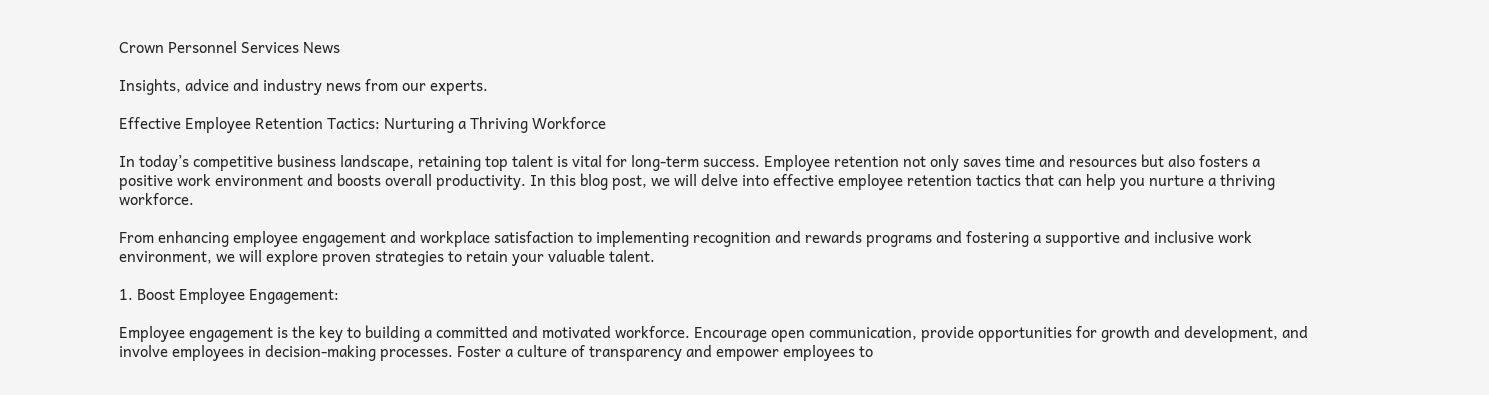Crown Personnel Services News

Insights, advice and industry news from our experts.

Effective Employee Retention Tactics: Nurturing a Thriving Workforce

In today’s competitive business landscape, retaining top talent is vital for long-term success. Employee retention not only saves time and resources but also fosters a positive work environment and boosts overall productivity. In this blog post, we will delve into effective employee retention tactics that can help you nurture a thriving workforce.

From enhancing employee engagement and workplace satisfaction to implementing recognition and rewards programs and fostering a supportive and inclusive work environment, we will explore proven strategies to retain your valuable talent.

1. Boost Employee Engagement:

Employee engagement is the key to building a committed and motivated workforce. Encourage open communication, provide opportunities for growth and development, and involve employees in decision-making processes. Foster a culture of transparency and empower employees to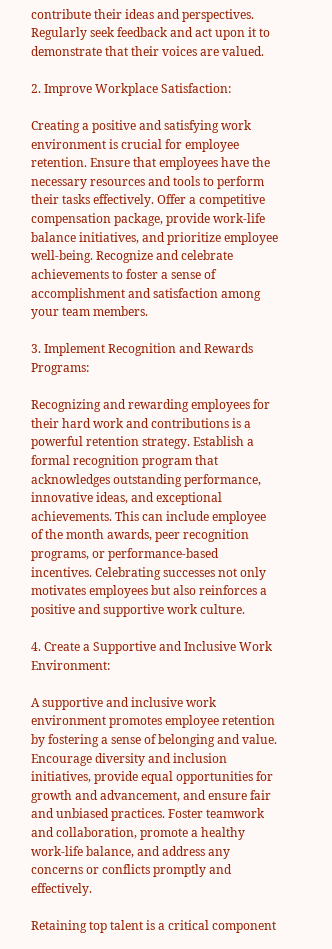contribute their ideas and perspectives. Regularly seek feedback and act upon it to demonstrate that their voices are valued.

2. Improve Workplace Satisfaction:

Creating a positive and satisfying work environment is crucial for employee retention. Ensure that employees have the necessary resources and tools to perform their tasks effectively. Offer a competitive compensation package, provide work-life balance initiatives, and prioritize employee well-being. Recognize and celebrate achievements to foster a sense of accomplishment and satisfaction among your team members.

3. Implement Recognition and Rewards Programs:

Recognizing and rewarding employees for their hard work and contributions is a powerful retention strategy. Establish a formal recognition program that acknowledges outstanding performance, innovative ideas, and exceptional achievements. This can include employee of the month awards, peer recognition programs, or performance-based incentives. Celebrating successes not only motivates employees but also reinforces a positive and supportive work culture.

4. Create a Supportive and Inclusive Work Environment:

A supportive and inclusive work environment promotes employee retention by fostering a sense of belonging and value. Encourage diversity and inclusion initiatives, provide equal opportunities for growth and advancement, and ensure fair and unbiased practices. Foster teamwork and collaboration, promote a healthy work-life balance, and address any concerns or conflicts promptly and effectively.

Retaining top talent is a critical component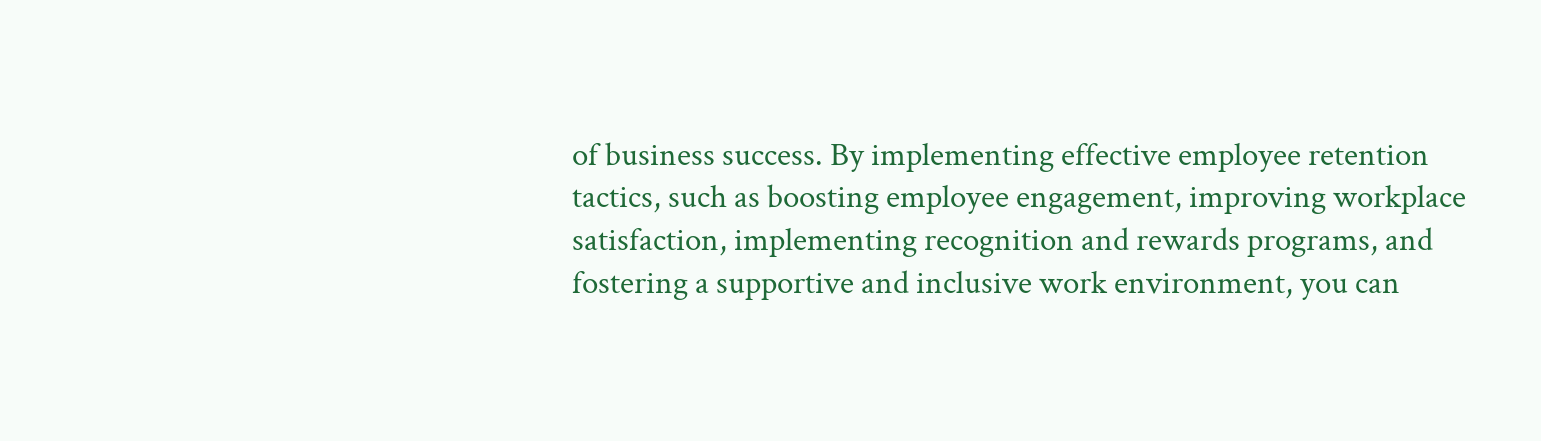of business success. By implementing effective employee retention tactics, such as boosting employee engagement, improving workplace satisfaction, implementing recognition and rewards programs, and fostering a supportive and inclusive work environment, you can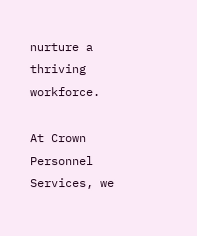nurture a thriving workforce.

At Crown Personnel Services, we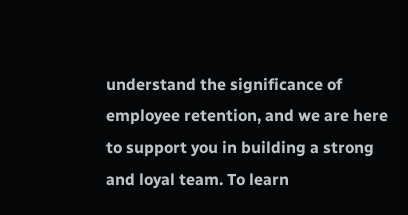understand the significance of employee retention, and we are here to support you in building a strong and loyal team. To learn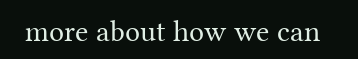more about how we can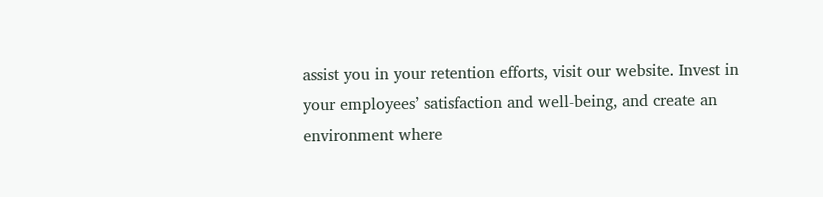assist you in your retention efforts, visit our website. Invest in your employees’ satisfaction and well-being, and create an environment where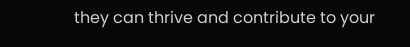they can thrive and contribute to your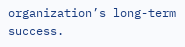organization’s long-term success.